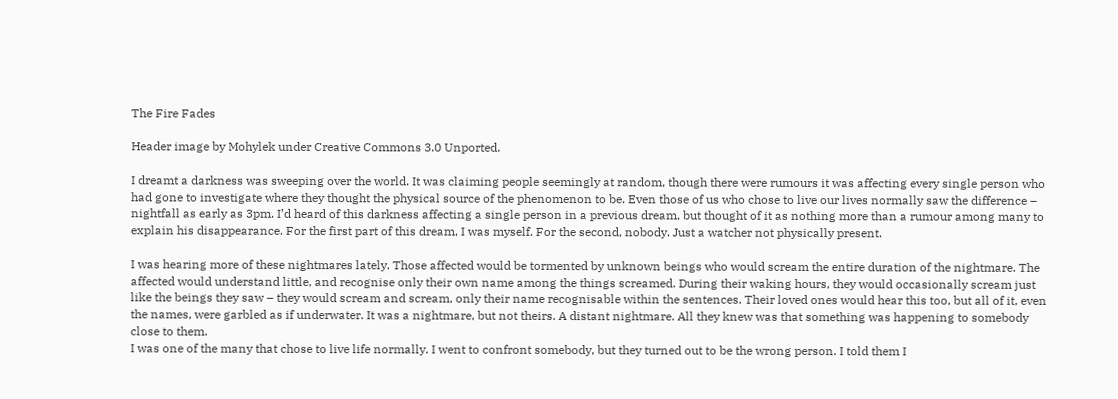The Fire Fades

Header image by Mohylek under Creative Commons 3.0 Unported.

I dreamt a darkness was sweeping over the world. It was claiming people seemingly at random, though there were rumours it was affecting every single person who had gone to investigate where they thought the physical source of the phenomenon to be. Even those of us who chose to live our lives normally saw the difference – nightfall as early as 3pm. I’d heard of this darkness affecting a single person in a previous dream, but thought of it as nothing more than a rumour among many to explain his disappearance. For the first part of this dream, I was myself. For the second, nobody. Just a watcher not physically present.

I was hearing more of these nightmares lately. Those affected would be tormented by unknown beings who would scream the entire duration of the nightmare. The affected would understand little, and recognise only their own name among the things screamed. During their waking hours, they would occasionally scream just like the beings they saw – they would scream and scream, only their name recognisable within the sentences. Their loved ones would hear this too, but all of it, even the names, were garbled as if underwater. It was a nightmare, but not theirs. A distant nightmare. All they knew was that something was happening to somebody close to them.
I was one of the many that chose to live life normally. I went to confront somebody, but they turned out to be the wrong person. I told them I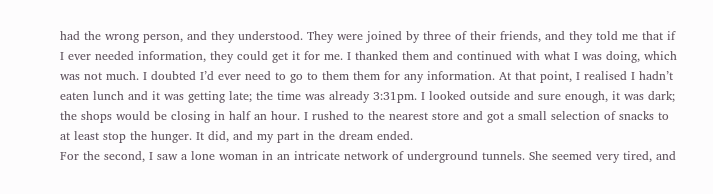had the wrong person, and they understood. They were joined by three of their friends, and they told me that if I ever needed information, they could get it for me. I thanked them and continued with what I was doing, which was not much. I doubted I’d ever need to go to them them for any information. At that point, I realised I hadn’t eaten lunch and it was getting late; the time was already 3:31pm. I looked outside and sure enough, it was dark; the shops would be closing in half an hour. I rushed to the nearest store and got a small selection of snacks to at least stop the hunger. It did, and my part in the dream ended.
For the second, I saw a lone woman in an intricate network of underground tunnels. She seemed very tired, and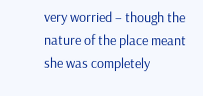very worried – though the nature of the place meant she was completely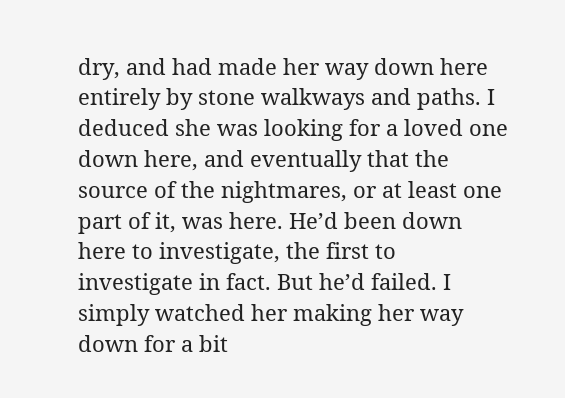dry, and had made her way down here entirely by stone walkways and paths. I deduced she was looking for a loved one down here, and eventually that the source of the nightmares, or at least one part of it, was here. He’d been down here to investigate, the first to investigate in fact. But he’d failed. I simply watched her making her way down for a bit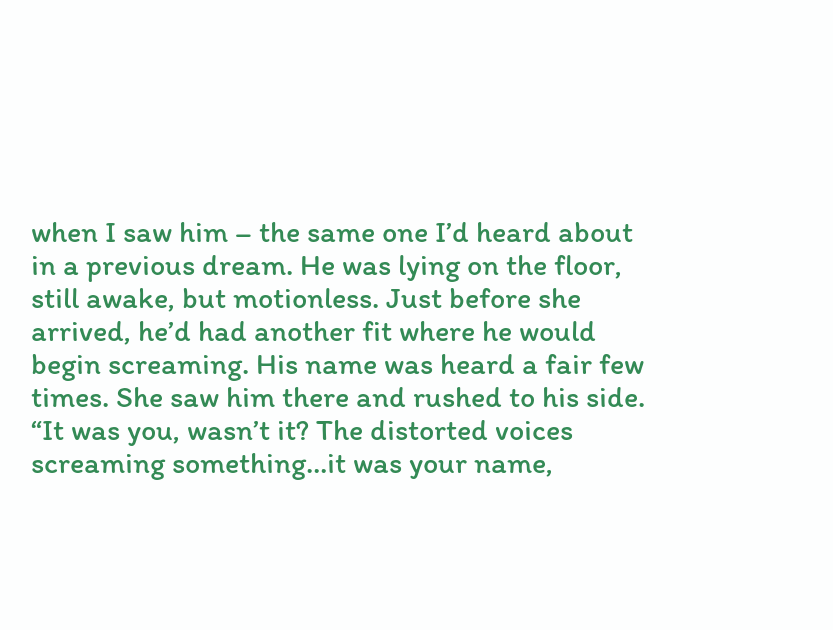when I saw him – the same one I’d heard about in a previous dream. He was lying on the floor, still awake, but motionless. Just before she arrived, he’d had another fit where he would begin screaming. His name was heard a fair few times. She saw him there and rushed to his side. “It was you, wasn’t it? The distorted voices screaming something…it was your name,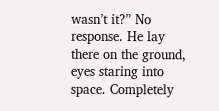wasn’t it?” No response. He lay there on the ground, eyes staring into space. Completely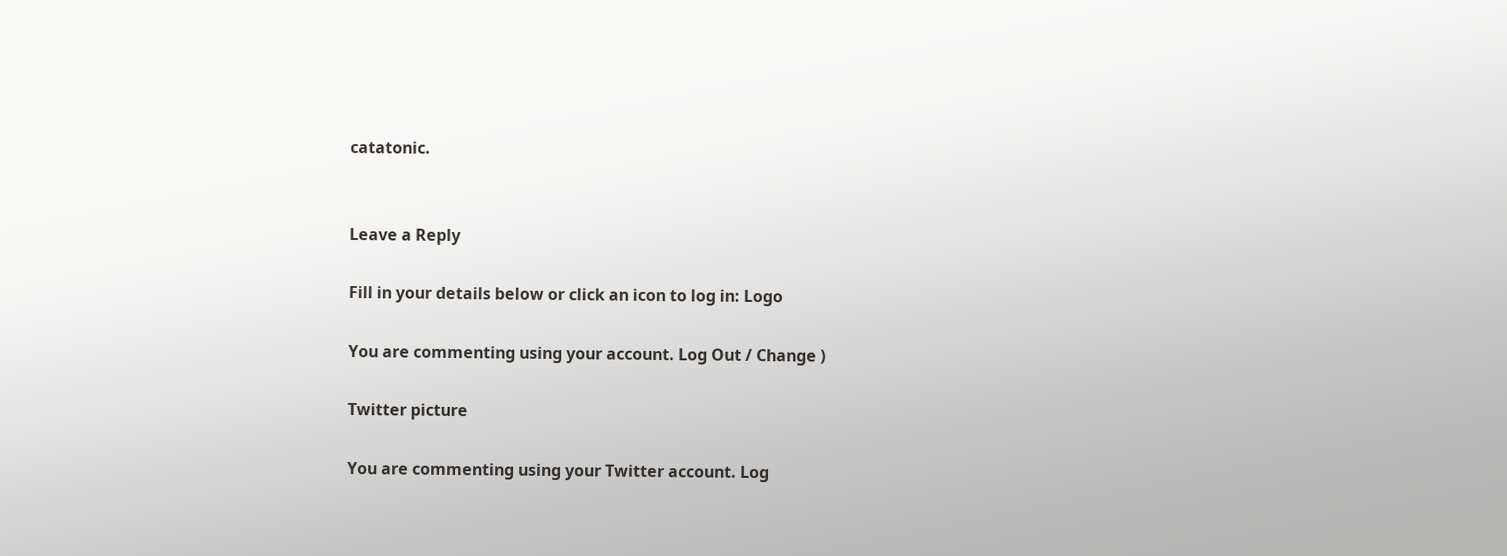catatonic.


Leave a Reply

Fill in your details below or click an icon to log in: Logo

You are commenting using your account. Log Out / Change )

Twitter picture

You are commenting using your Twitter account. Log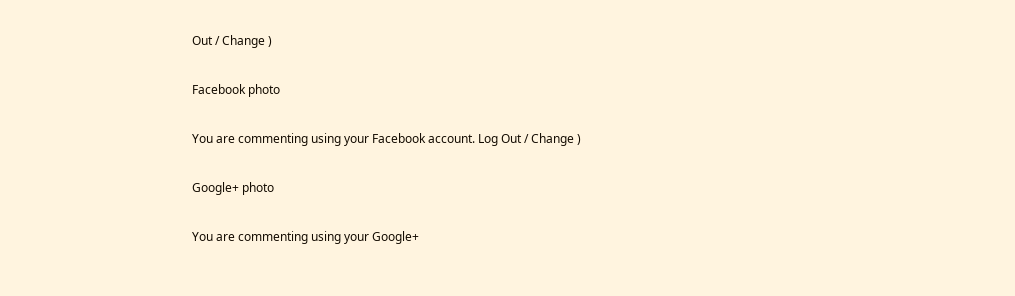Out / Change )

Facebook photo

You are commenting using your Facebook account. Log Out / Change )

Google+ photo

You are commenting using your Google+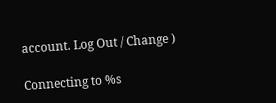account. Log Out / Change )

Connecting to %s